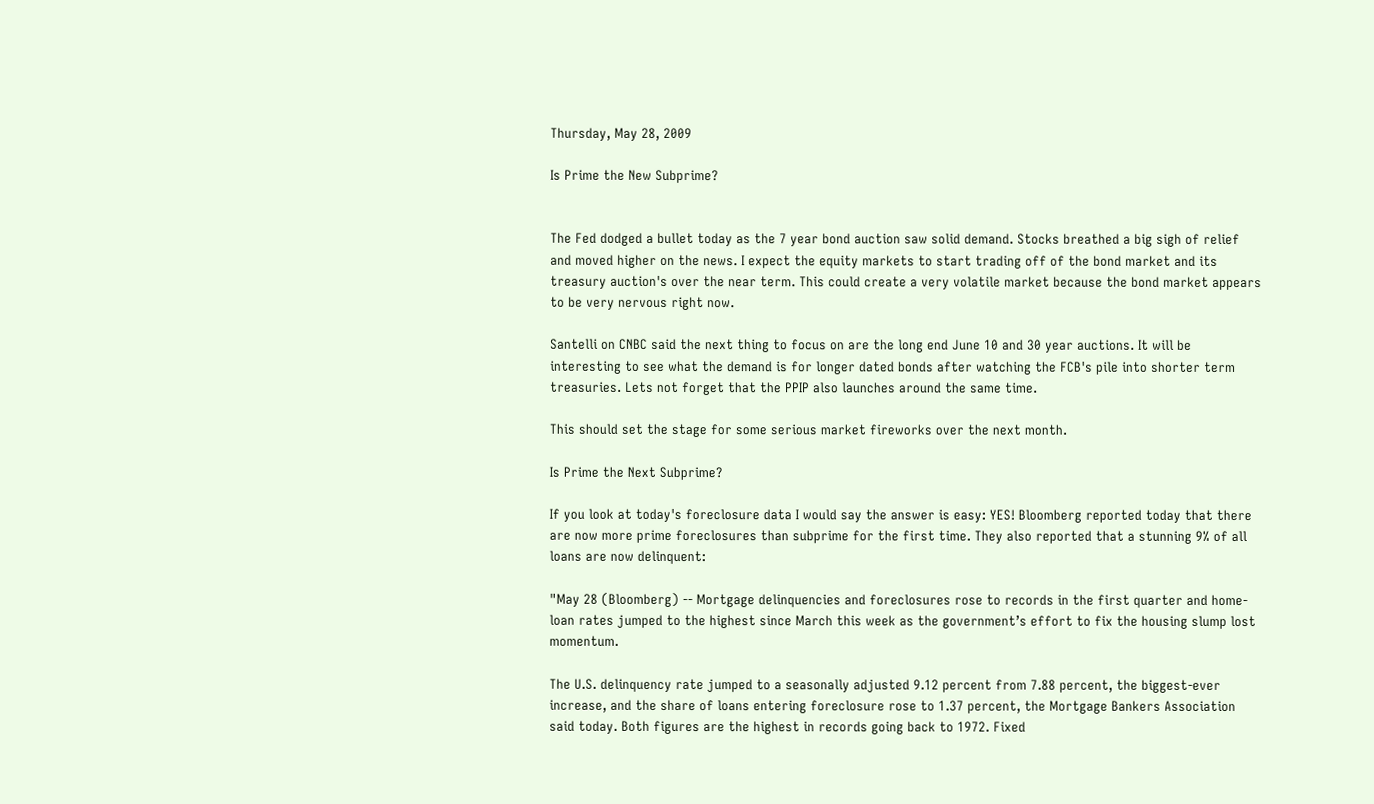Thursday, May 28, 2009

Is Prime the New Subprime?


The Fed dodged a bullet today as the 7 year bond auction saw solid demand. Stocks breathed a big sigh of relief and moved higher on the news. I expect the equity markets to start trading off of the bond market and its treasury auction's over the near term. This could create a very volatile market because the bond market appears to be very nervous right now.

Santelli on CNBC said the next thing to focus on are the long end June 10 and 30 year auctions. It will be interesting to see what the demand is for longer dated bonds after watching the FCB's pile into shorter term treasuries. Lets not forget that the PPIP also launches around the same time.

This should set the stage for some serious market fireworks over the next month.

Is Prime the Next Subprime?

If you look at today's foreclosure data I would say the answer is easy: YES! Bloomberg reported today that there are now more prime foreclosures than subprime for the first time. They also reported that a stunning 9% of all loans are now delinquent:

"May 28 (Bloomberg) -- Mortgage delinquencies and foreclosures rose to records in the first quarter and home-loan rates jumped to the highest since March this week as the government’s effort to fix the housing slump lost momentum.

The U.S. delinquency rate jumped to a seasonally adjusted 9.12 percent from 7.88 percent, the biggest-ever increase, and the share of loans entering foreclosure rose to 1.37 percent, the Mortgage Bankers Association said today. Both figures are the highest in records going back to 1972. Fixed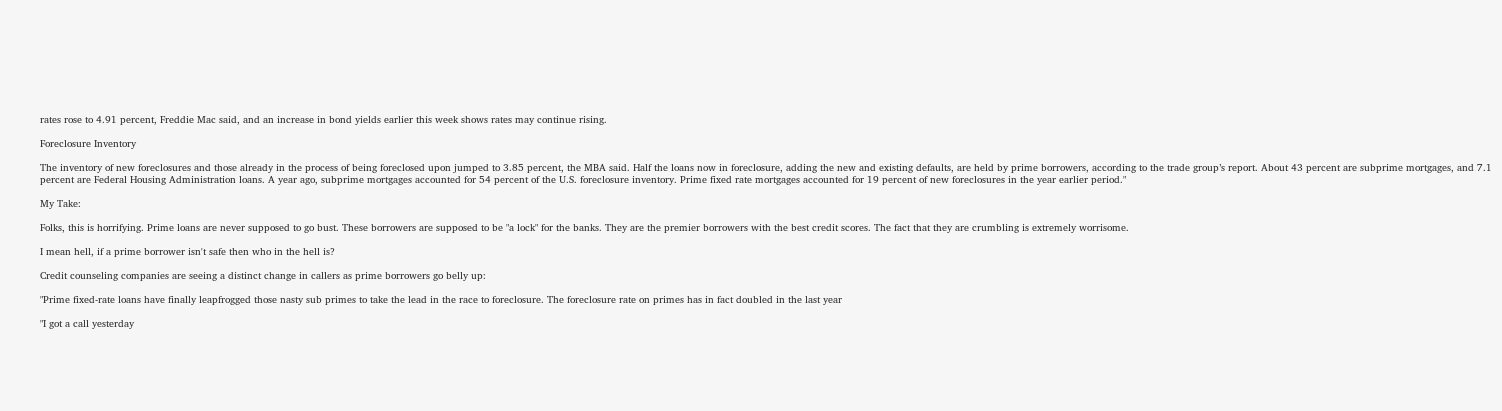rates rose to 4.91 percent, Freddie Mac said, and an increase in bond yields earlier this week shows rates may continue rising.

Foreclosure Inventory

The inventory of new foreclosures and those already in the process of being foreclosed upon jumped to 3.85 percent, the MBA said. Half the loans now in foreclosure, adding the new and existing defaults, are held by prime borrowers, according to the trade group’s report. About 43 percent are subprime mortgages, and 7.1 percent are Federal Housing Administration loans. A year ago, subprime mortgages accounted for 54 percent of the U.S. foreclosure inventory. Prime fixed rate mortgages accounted for 19 percent of new foreclosures in the year earlier period."

My Take:

Folks, this is horrifying. Prime loans are never supposed to go bust. These borrowers are supposed to be "a lock" for the banks. They are the premier borrowers with the best credit scores. The fact that they are crumbling is extremely worrisome.

I mean hell, if a prime borrower isn't safe then who in the hell is?

Credit counseling companies are seeing a distinct change in callers as prime borrowers go belly up:

"Prime fixed-rate loans have finally leapfrogged those nasty sub primes to take the lead in the race to foreclosure. The foreclosure rate on primes has in fact doubled in the last year

"I got a call yesterday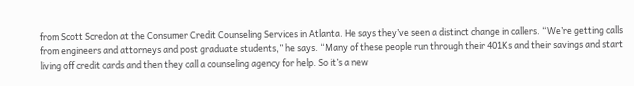from Scott Scredon at the Consumer Credit Counseling Services in Atlanta. He says they’ve seen a distinct change in callers. “We’re getting calls from engineers and attorneys and post graduate students,” he says. “Many of these people run through their 401Ks and their savings and start living off credit cards and then they call a counseling agency for help. So it’s a new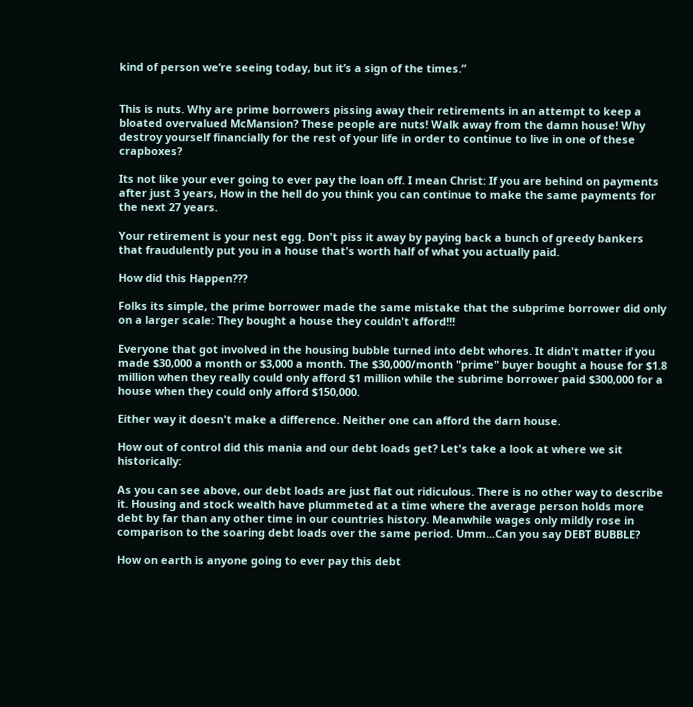kind of person we’re seeing today, but it’s a sign of the times.”


This is nuts. Why are prime borrowers pissing away their retirements in an attempt to keep a bloated overvalued McMansion? These people are nuts! Walk away from the damn house! Why destroy yourself financially for the rest of your life in order to continue to live in one of these crapboxes?

Its not like your ever going to ever pay the loan off. I mean Christ: If you are behind on payments after just 3 years, How in the hell do you think you can continue to make the same payments for the next 27 years.

Your retirement is your nest egg. Don't piss it away by paying back a bunch of greedy bankers that fraudulently put you in a house that's worth half of what you actually paid.

How did this Happen???

Folks its simple, the prime borrower made the same mistake that the subprime borrower did only on a larger scale: They bought a house they couldn't afford!!!

Everyone that got involved in the housing bubble turned into debt whores. It didn't matter if you made $30,000 a month or $3,000 a month. The $30,000/month "prime" buyer bought a house for $1.8 million when they really could only afford $1 million while the subrime borrower paid $300,000 for a house when they could only afford $150,000.

Either way it doesn't make a difference. Neither one can afford the darn house.

How out of control did this mania and our debt loads get? Let's take a look at where we sit historically:

As you can see above, our debt loads are just flat out ridiculous. There is no other way to describe it. Housing and stock wealth have plummeted at a time where the average person holds more debt by far than any other time in our countries history. Meanwhile wages only mildly rose in comparison to the soaring debt loads over the same period. Umm...Can you say DEBT BUBBLE?

How on earth is anyone going to ever pay this debt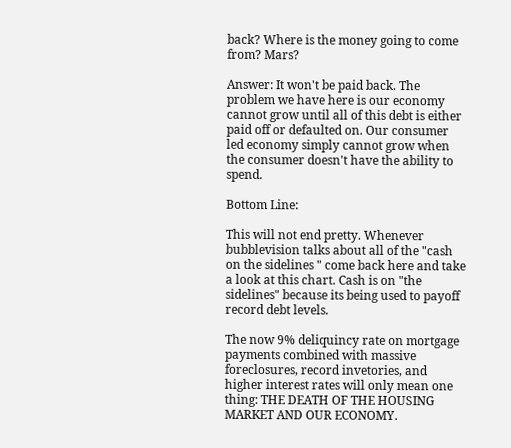back? Where is the money going to come from? Mars?

Answer: It won't be paid back. The problem we have here is our economy cannot grow until all of this debt is either paid off or defaulted on. Our consumer led economy simply cannot grow when the consumer doesn't have the ability to spend.

Bottom Line:

This will not end pretty. Whenever bubblevision talks about all of the "cash on the sidelines " come back here and take a look at this chart. Cash is on "the sidelines" because its being used to payoff record debt levels.

The now 9% deliquincy rate on mortgage payments combined with massive foreclosures, record invetories, and higher interest rates will only mean one thing: THE DEATH OF THE HOUSING MARKET AND OUR ECONOMY.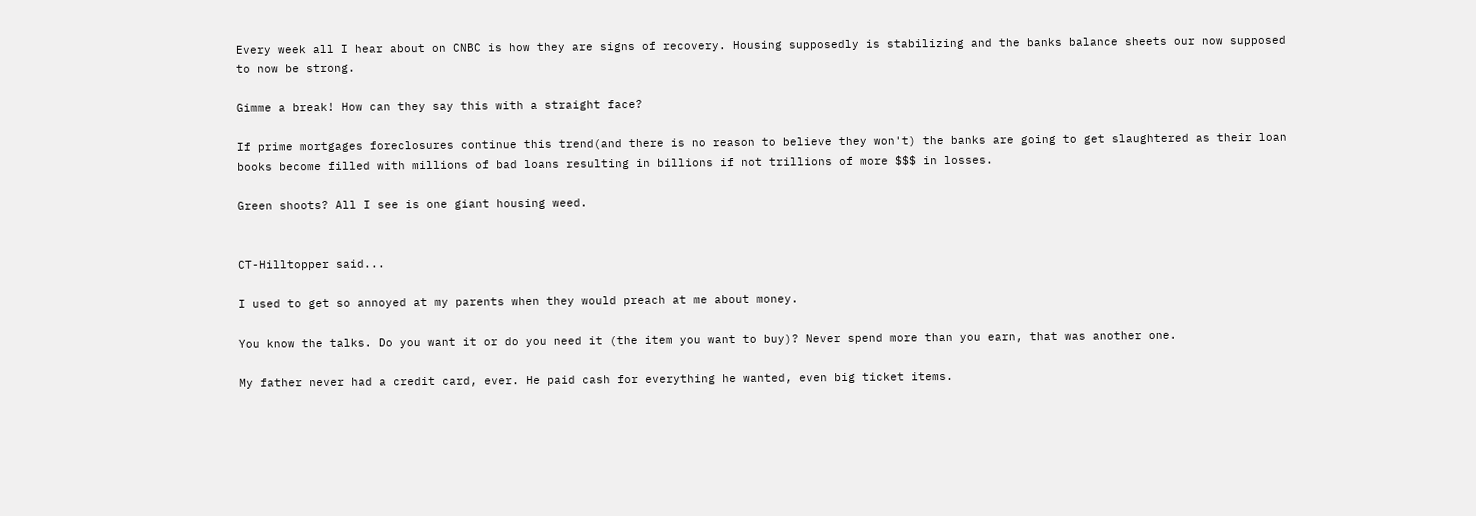Every week all I hear about on CNBC is how they are signs of recovery. Housing supposedly is stabilizing and the banks balance sheets our now supposed to now be strong.

Gimme a break! How can they say this with a straight face?

If prime mortgages foreclosures continue this trend(and there is no reason to believe they won't) the banks are going to get slaughtered as their loan books become filled with millions of bad loans resulting in billions if not trillions of more $$$ in losses.

Green shoots? All I see is one giant housing weed.


CT-Hilltopper said...

I used to get so annoyed at my parents when they would preach at me about money.

You know the talks. Do you want it or do you need it (the item you want to buy)? Never spend more than you earn, that was another one.

My father never had a credit card, ever. He paid cash for everything he wanted, even big ticket items.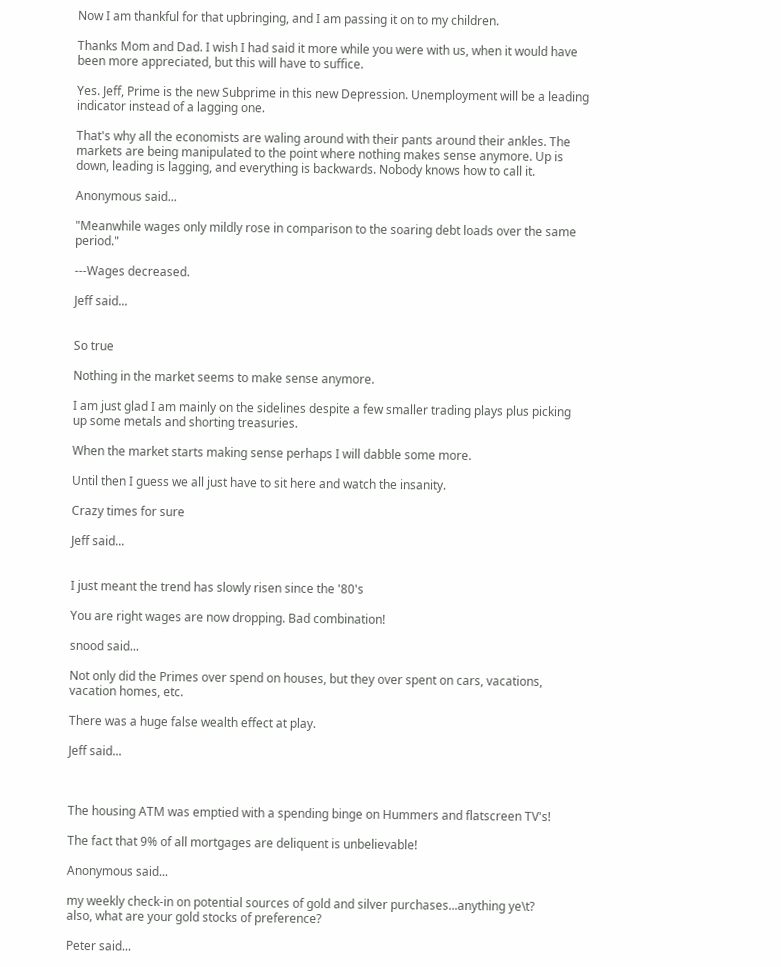Now I am thankful for that upbringing, and I am passing it on to my children.

Thanks Mom and Dad. I wish I had said it more while you were with us, when it would have been more appreciated, but this will have to suffice.

Yes. Jeff, Prime is the new Subprime in this new Depression. Unemployment will be a leading indicator instead of a lagging one.

That's why all the economists are waling around with their pants around their ankles. The markets are being manipulated to the point where nothing makes sense anymore. Up is down, leading is lagging, and everything is backwards. Nobody knows how to call it.

Anonymous said...

"Meanwhile wages only mildly rose in comparison to the soaring debt loads over the same period."

---Wages decreased.

Jeff said...


So true

Nothing in the market seems to make sense anymore.

I am just glad I am mainly on the sidelines despite a few smaller trading plays plus picking up some metals and shorting treasuries.

When the market starts making sense perhaps I will dabble some more.

Until then I guess we all just have to sit here and watch the insanity.

Crazy times for sure

Jeff said...


I just meant the trend has slowly risen since the '80's

You are right wages are now dropping. Bad combination!

snood said...

Not only did the Primes over spend on houses, but they over spent on cars, vacations, vacation homes, etc.

There was a huge false wealth effect at play.

Jeff said...



The housing ATM was emptied with a spending binge on Hummers and flatscreen TV's!

The fact that 9% of all mortgages are deliquent is unbelievable!

Anonymous said...

my weekly check-in on potential sources of gold and silver purchases...anything ye\t?
also, what are your gold stocks of preference?

Peter said...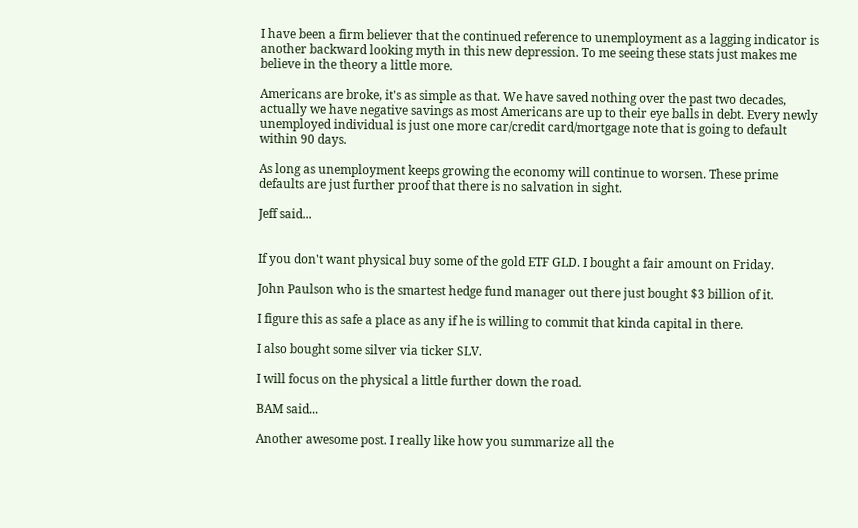I have been a firm believer that the continued reference to unemployment as a lagging indicator is another backward looking myth in this new depression. To me seeing these stats just makes me believe in the theory a little more.

Americans are broke, it's as simple as that. We have saved nothing over the past two decades, actually we have negative savings as most Americans are up to their eye balls in debt. Every newly unemployed individual is just one more car/credit card/mortgage note that is going to default within 90 days.

As long as unemployment keeps growing the economy will continue to worsen. These prime defaults are just further proof that there is no salvation in sight.

Jeff said...


If you don't want physical buy some of the gold ETF GLD. I bought a fair amount on Friday.

John Paulson who is the smartest hedge fund manager out there just bought $3 billion of it.

I figure this as safe a place as any if he is willing to commit that kinda capital in there.

I also bought some silver via ticker SLV.

I will focus on the physical a little further down the road.

BAM said...

Another awesome post. I really like how you summarize all the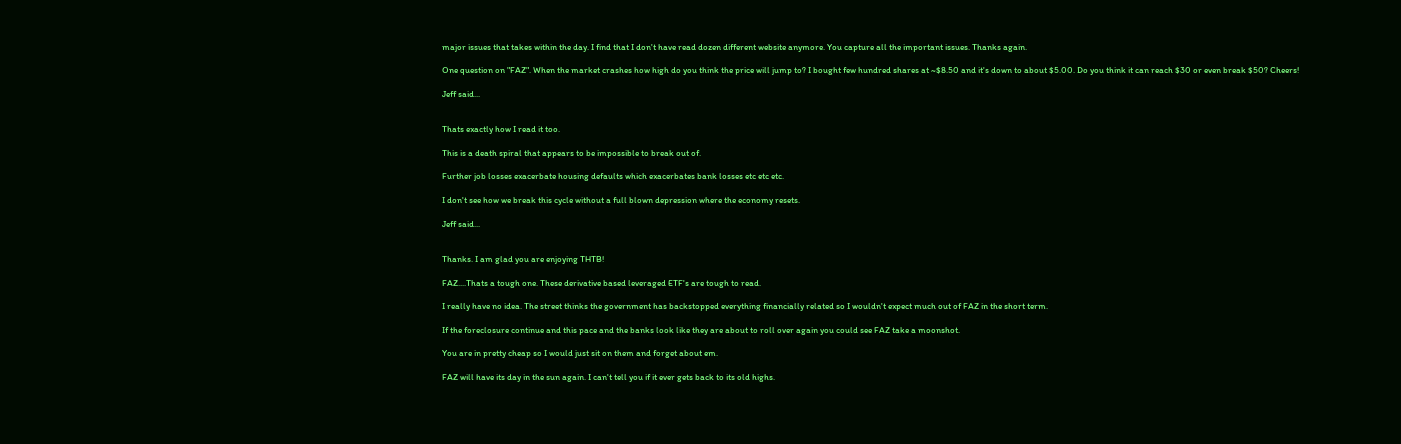major issues that takes within the day. I find that I don't have read dozen different website anymore. You capture all the important issues. Thanks again.

One question on "FAZ". When the market crashes how high do you think the price will jump to? I bought few hundred shares at ~$8.50 and it's down to about $5.00. Do you think it can reach $30 or even break $50? Cheers!

Jeff said...


Thats exactly how I read it too.

This is a death spiral that appears to be impossible to break out of.

Further job losses exacerbate housing defaults which exacerbates bank losses etc etc etc.

I don't see how we break this cycle without a full blown depression where the economy resets.

Jeff said...


Thanks. I am glad you are enjoying THTB!

FAZ....Thats a tough one. These derivative based leveraged ETF's are tough to read.

I really have no idea. The street thinks the government has backstopped everything financially related so I wouldn't expect much out of FAZ in the short term.

If the foreclosure continue and this pace and the banks look like they are about to roll over again you could see FAZ take a moonshot.

You are in pretty cheap so I would just sit on them and forget about em.

FAZ will have its day in the sun again. I can't tell you if it ever gets back to its old highs.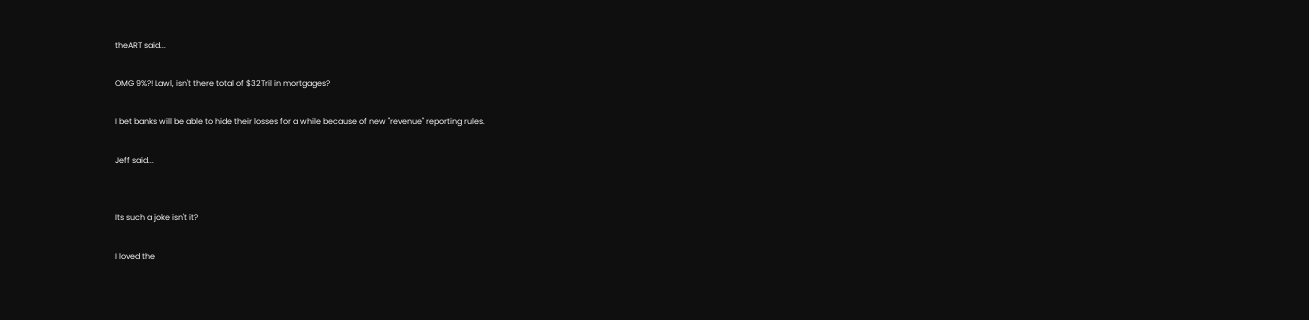theART said...

OMG 9%?! Lawl, isn't there total of $32Tril in mortgages?

I bet banks will be able to hide their losses for a while because of new "revenue" reporting rules.

Jeff said...


Its such a joke isn't it?

I loved the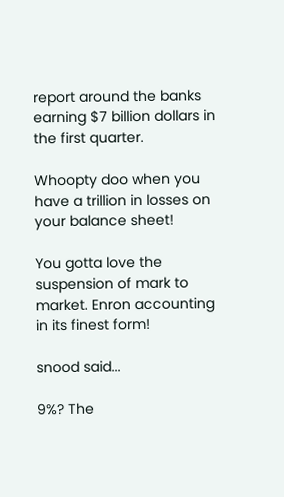report around the banks earning $7 billion dollars in the first quarter.

Whoopty doo when you have a trillion in losses on your balance sheet!

You gotta love the suspension of mark to market. Enron accounting in its finest form!

snood said...

9%? The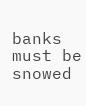banks must be snowed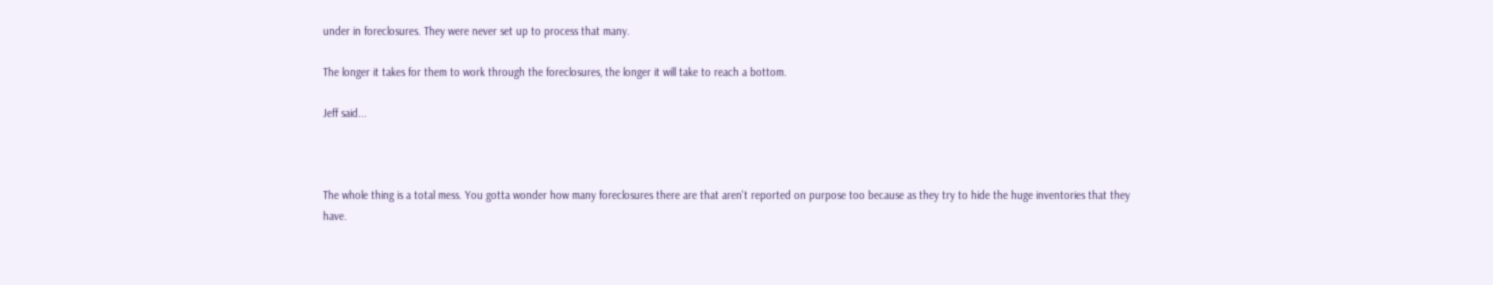under in foreclosures. They were never set up to process that many.

The longer it takes for them to work through the foreclosures, the longer it will take to reach a bottom.

Jeff said...



The whole thing is a total mess. You gotta wonder how many foreclosures there are that aren't reported on purpose too because as they try to hide the huge inventories that they have.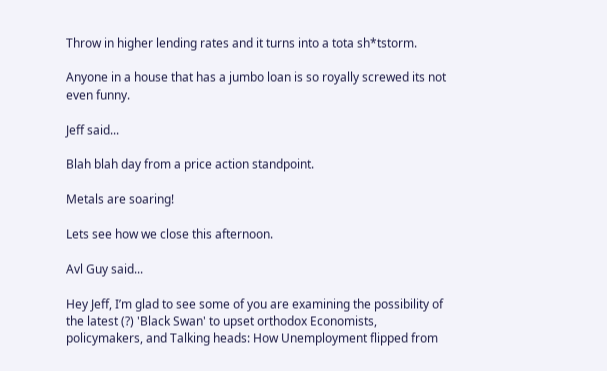Throw in higher lending rates and it turns into a tota sh*tstorm.

Anyone in a house that has a jumbo loan is so royally screwed its not even funny.

Jeff said...

Blah blah day from a price action standpoint.

Metals are soaring!

Lets see how we close this afternoon.

Avl Guy said...

Hey Jeff, I’m glad to see some of you are examining the possibility of the latest (?) 'Black Swan' to upset orthodox Economists, policymakers, and Talking heads: How Unemployment flipped from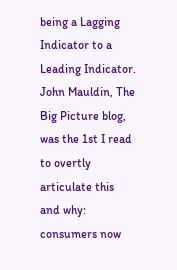being a Lagging Indicator to a Leading Indicator. John Mauldin, The Big Picture blog, was the 1st I read to overtly articulate this and why: consumers now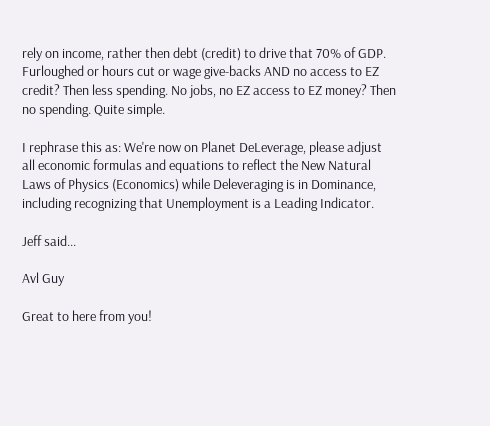rely on income, rather then debt (credit) to drive that 70% of GDP. Furloughed or hours cut or wage give-backs AND no access to EZ credit? Then less spending. No jobs, no EZ access to EZ money? Then no spending. Quite simple.

I rephrase this as: We're now on Planet DeLeverage, please adjust all economic formulas and equations to reflect the New Natural Laws of Physics (Economics) while Deleveraging is in Dominance, including recognizing that Unemployment is a Leading Indicator.

Jeff said...

Avl Guy

Great to here from you!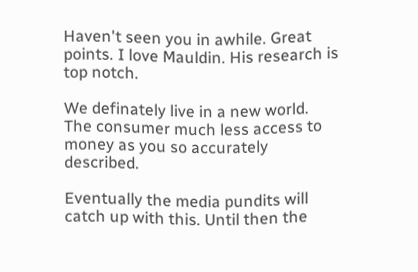Haven't seen you in awhile. Great points. I love Mauldin. His research is top notch.

We definately live in a new world. The consumer much less access to money as you so accurately described.

Eventually the media pundits will catch up with this. Until then the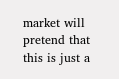market will pretend that this is just a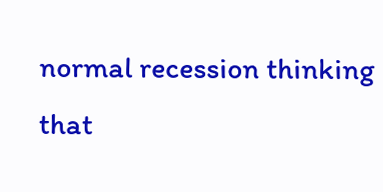normal recession thinking that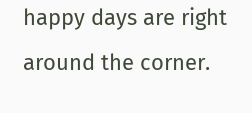happy days are right around the corner.